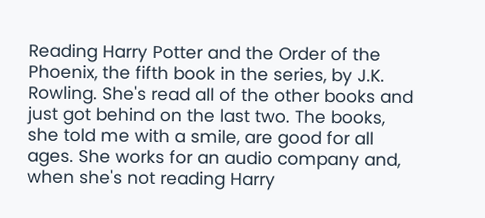Reading Harry Potter and the Order of the Phoenix, the fifth book in the series, by J.K. Rowling. She's read all of the other books and just got behind on the last two. The books, she told me with a smile, are good for all ages. She works for an audio company and, when she's not reading Harry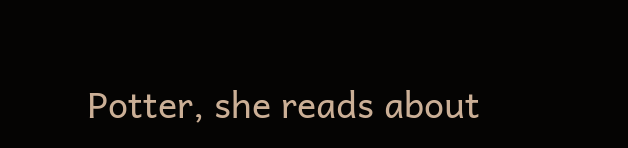Potter, she reads about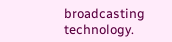broadcasting technology.